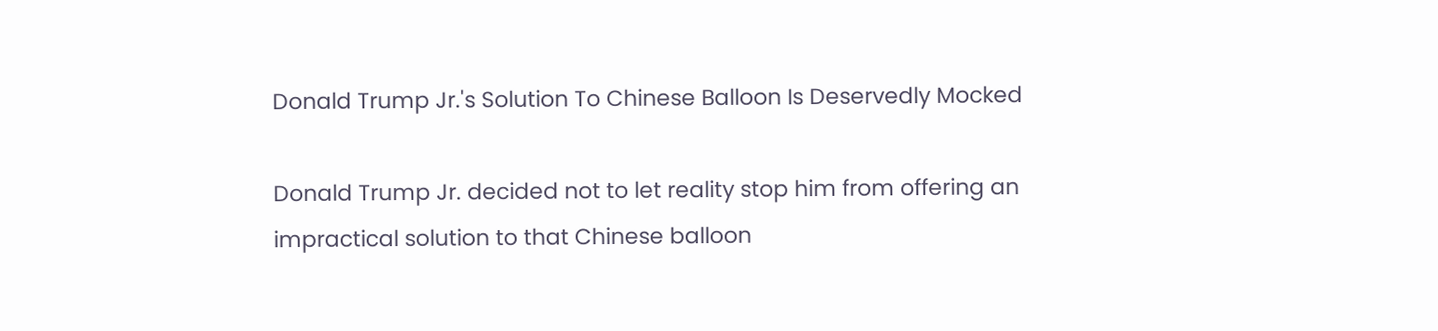Donald Trump Jr.'s Solution To Chinese Balloon Is Deservedly Mocked

Donald Trump Jr. decided not to let reality stop him from offering an impractical solution to that Chinese balloon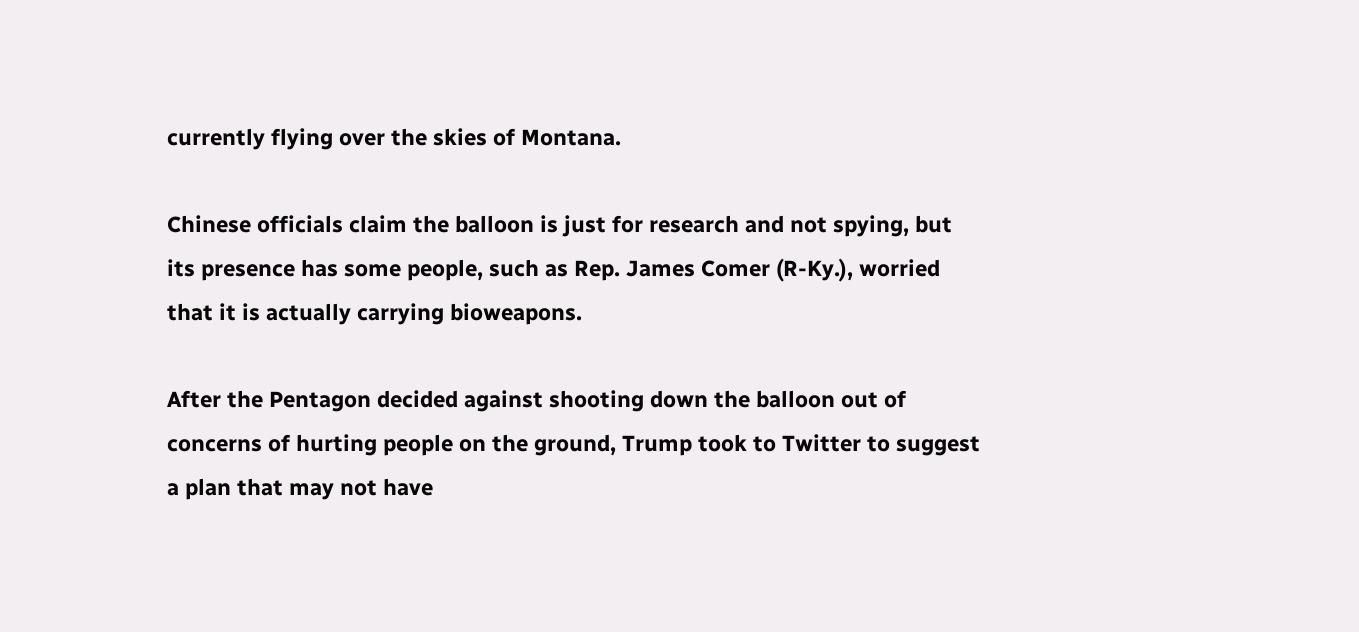currently flying over the skies of Montana.

Chinese officials claim the balloon is just for research and not spying, but its presence has some people, such as Rep. James Comer (R-Ky.), worried that it is actually carrying bioweapons.

After the Pentagon decided against shooting down the balloon out of concerns of hurting people on the ground, Trump took to Twitter to suggest a plan that may not have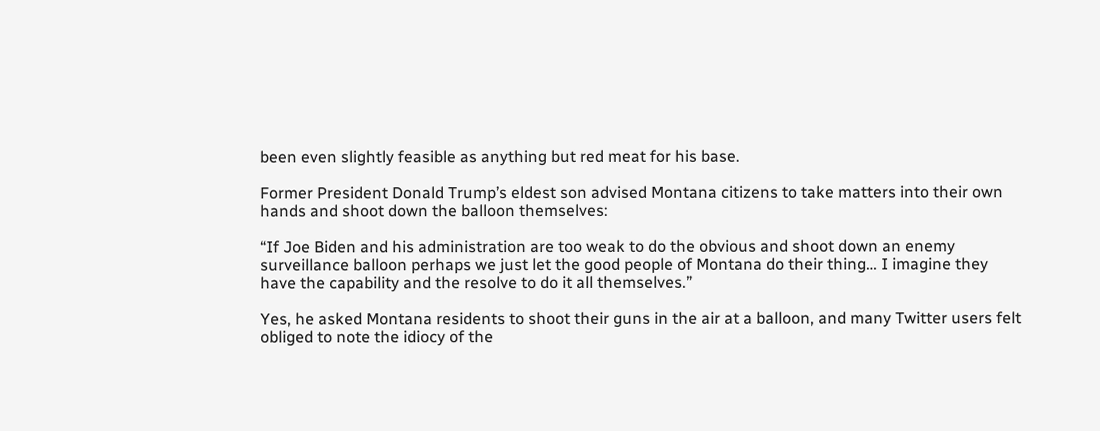been even slightly feasible as anything but red meat for his base.

Former President Donald Trump’s eldest son advised Montana citizens to take matters into their own hands and shoot down the balloon themselves:

“If Joe Biden and his administration are too weak to do the obvious and shoot down an enemy surveillance balloon perhaps we just let the good people of Montana do their thing… I imagine they have the capability and the resolve to do it all themselves.”

Yes, he asked Montana residents to shoot their guns in the air at a balloon, and many Twitter users felt obliged to note the idiocy of the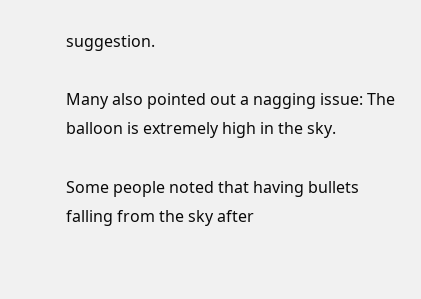suggestion.

Many also pointed out a nagging issue: The balloon is extremely high in the sky.

Some people noted that having bullets falling from the sky after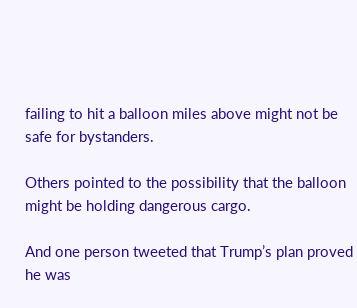failing to hit a balloon miles above might not be safe for bystanders.

Others pointed to the possibility that the balloon might be holding dangerous cargo.

And one person tweeted that Trump’s plan proved he was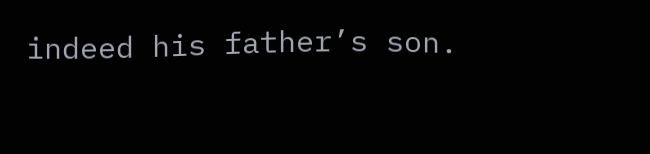indeed his father’s son.